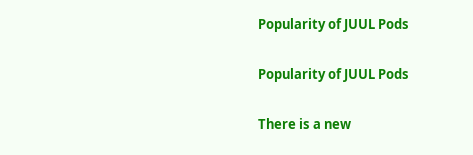Popularity of JUUL Pods

Popularity of JUUL Pods

There is a new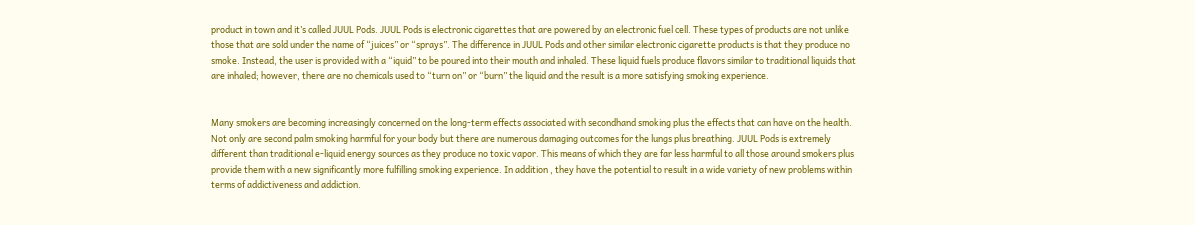product in town and it’s called JUUL Pods. JUUL Pods is electronic cigarettes that are powered by an electronic fuel cell. These types of products are not unlike those that are sold under the name of “juices” or “sprays”. The difference in JUUL Pods and other similar electronic cigarette products is that they produce no smoke. Instead, the user is provided with a “iquid” to be poured into their mouth and inhaled. These liquid fuels produce flavors similar to traditional liquids that are inhaled; however, there are no chemicals used to “turn on” or “burn” the liquid and the result is a more satisfying smoking experience.


Many smokers are becoming increasingly concerned on the long-term effects associated with secondhand smoking plus the effects that can have on the health. Not only are second palm smoking harmful for your body but there are numerous damaging outcomes for the lungs plus breathing. JUUL Pods is extremely different than traditional e-liquid energy sources as they produce no toxic vapor. This means of which they are far less harmful to all those around smokers plus provide them with a new significantly more fulfilling smoking experience. In addition , they have the potential to result in a wide variety of new problems within terms of addictiveness and addiction.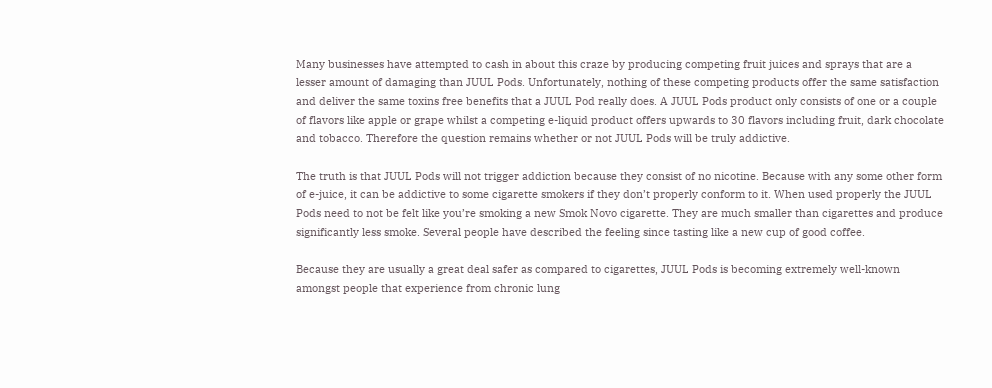Many businesses have attempted to cash in about this craze by producing competing fruit juices and sprays that are a lesser amount of damaging than JUUL Pods. Unfortunately, nothing of these competing products offer the same satisfaction and deliver the same toxins free benefits that a JUUL Pod really does. A JUUL Pods product only consists of one or a couple of flavors like apple or grape whilst a competing e-liquid product offers upwards to 30 flavors including fruit, dark chocolate and tobacco. Therefore the question remains whether or not JUUL Pods will be truly addictive.

The truth is that JUUL Pods will not trigger addiction because they consist of no nicotine. Because with any some other form of e-juice, it can be addictive to some cigarette smokers if they don’t properly conform to it. When used properly the JUUL Pods need to not be felt like you’re smoking a new Smok Novo cigarette. They are much smaller than cigarettes and produce significantly less smoke. Several people have described the feeling since tasting like a new cup of good coffee.

Because they are usually a great deal safer as compared to cigarettes, JUUL Pods is becoming extremely well-known amongst people that experience from chronic lung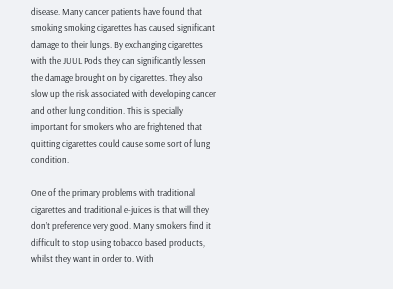disease. Many cancer patients have found that smoking smoking cigarettes has caused significant damage to their lungs. By exchanging cigarettes with the JUUL Pods they can significantly lessen the damage brought on by cigarettes. They also slow up the risk associated with developing cancer and other lung condition. This is specially important for smokers who are frightened that quitting cigarettes could cause some sort of lung condition.

One of the primary problems with traditional cigarettes and traditional e-juices is that will they don’t preference very good. Many smokers find it difficult to stop using tobacco based products, whilst they want in order to. With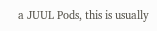a JUUL Pods, this is usually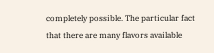completely possible. The particular fact that there are many flavors available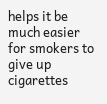helps it be much easier for smokers to give up cigarettes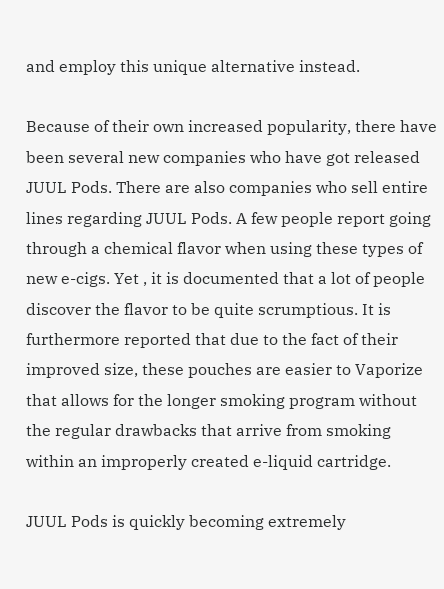and employ this unique alternative instead.

Because of their own increased popularity, there have been several new companies who have got released JUUL Pods. There are also companies who sell entire lines regarding JUUL Pods. A few people report going through a chemical flavor when using these types of new e-cigs. Yet , it is documented that a lot of people discover the flavor to be quite scrumptious. It is furthermore reported that due to the fact of their improved size, these pouches are easier to Vaporize that allows for the longer smoking program without the regular drawbacks that arrive from smoking within an improperly created e-liquid cartridge.

JUUL Pods is quickly becoming extremely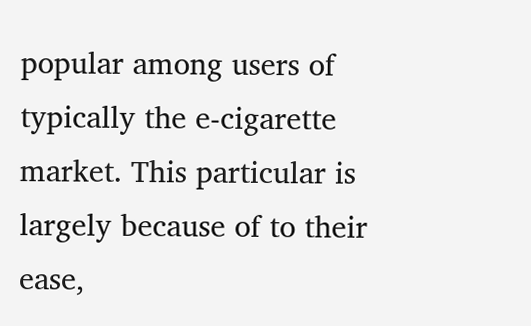popular among users of typically the e-cigarette market. This particular is largely because of to their ease,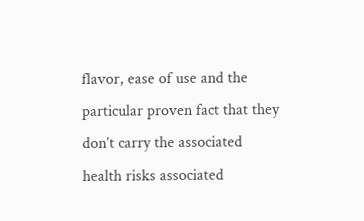flavor, ease of use and the particular proven fact that they don’t carry the associated health risks associated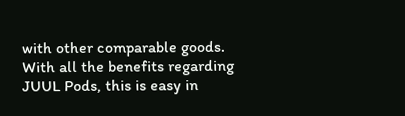with other comparable goods. With all the benefits regarding JUUL Pods, this is easy in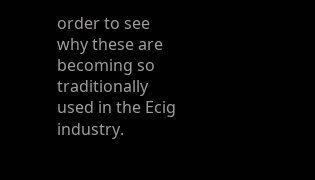order to see why these are becoming so traditionally used in the Ecig industry.